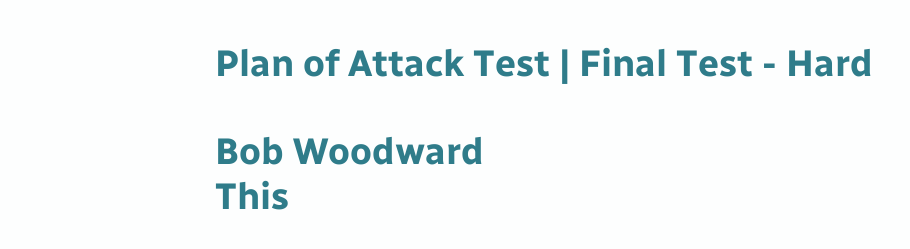Plan of Attack Test | Final Test - Hard

Bob Woodward
This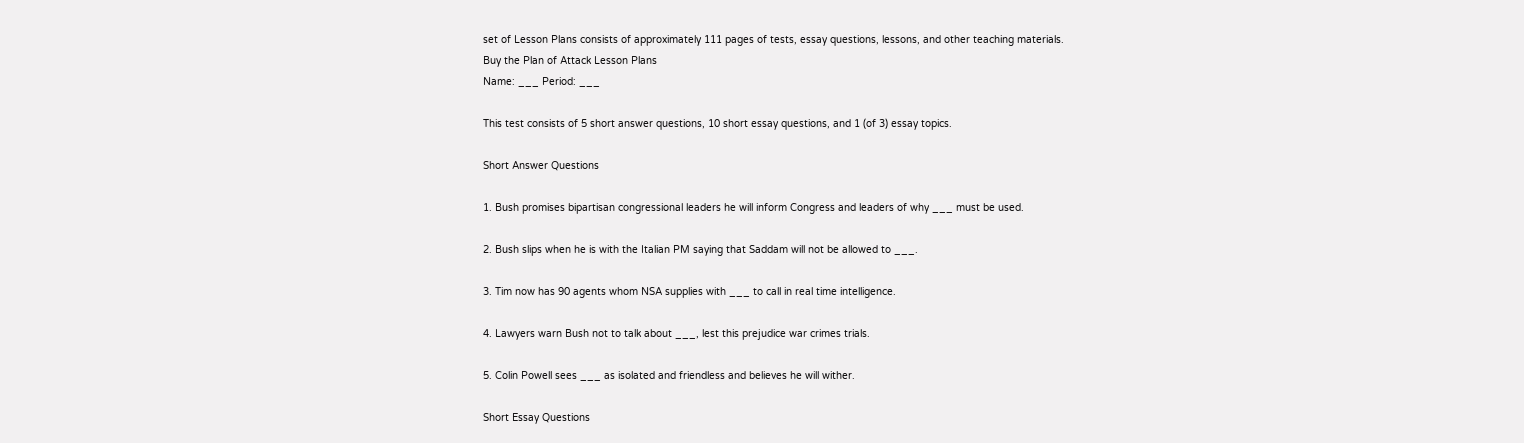set of Lesson Plans consists of approximately 111 pages of tests, essay questions, lessons, and other teaching materials.
Buy the Plan of Attack Lesson Plans
Name: ___ Period: ___

This test consists of 5 short answer questions, 10 short essay questions, and 1 (of 3) essay topics.

Short Answer Questions

1. Bush promises bipartisan congressional leaders he will inform Congress and leaders of why ___ must be used.

2. Bush slips when he is with the Italian PM saying that Saddam will not be allowed to ___.

3. Tim now has 90 agents whom NSA supplies with ___ to call in real time intelligence.

4. Lawyers warn Bush not to talk about ___, lest this prejudice war crimes trials.

5. Colin Powell sees ___ as isolated and friendless and believes he will wither.

Short Essay Questions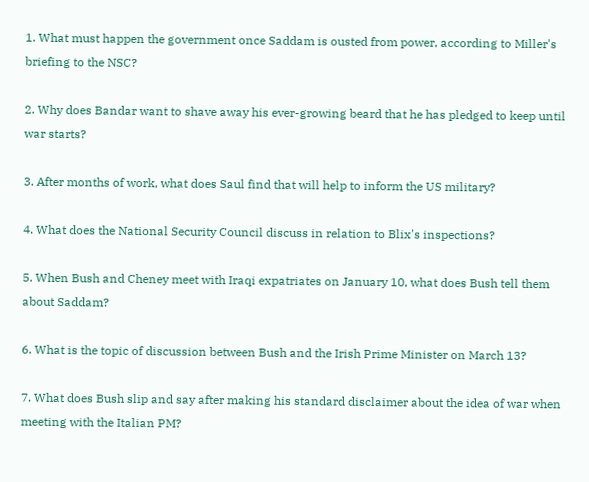1. What must happen the government once Saddam is ousted from power, according to Miller's briefing to the NSC?

2. Why does Bandar want to shave away his ever-growing beard that he has pledged to keep until war starts?

3. After months of work, what does Saul find that will help to inform the US military?

4. What does the National Security Council discuss in relation to Blix's inspections?

5. When Bush and Cheney meet with Iraqi expatriates on January 10, what does Bush tell them about Saddam?

6. What is the topic of discussion between Bush and the Irish Prime Minister on March 13?

7. What does Bush slip and say after making his standard disclaimer about the idea of war when meeting with the Italian PM?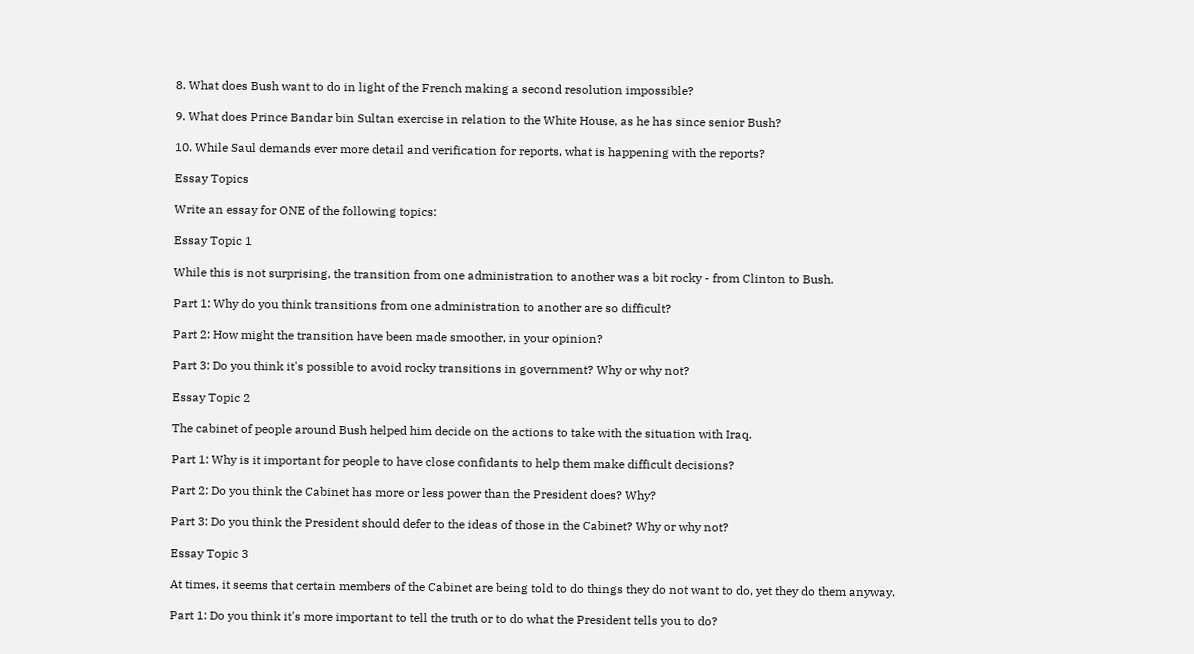8. What does Bush want to do in light of the French making a second resolution impossible?

9. What does Prince Bandar bin Sultan exercise in relation to the White House, as he has since senior Bush?

10. While Saul demands ever more detail and verification for reports, what is happening with the reports?

Essay Topics

Write an essay for ONE of the following topics:

Essay Topic 1

While this is not surprising, the transition from one administration to another was a bit rocky - from Clinton to Bush.

Part 1: Why do you think transitions from one administration to another are so difficult?

Part 2: How might the transition have been made smoother, in your opinion?

Part 3: Do you think it's possible to avoid rocky transitions in government? Why or why not?

Essay Topic 2

The cabinet of people around Bush helped him decide on the actions to take with the situation with Iraq.

Part 1: Why is it important for people to have close confidants to help them make difficult decisions?

Part 2: Do you think the Cabinet has more or less power than the President does? Why?

Part 3: Do you think the President should defer to the ideas of those in the Cabinet? Why or why not?

Essay Topic 3

At times, it seems that certain members of the Cabinet are being told to do things they do not want to do, yet they do them anyway.

Part 1: Do you think it's more important to tell the truth or to do what the President tells you to do?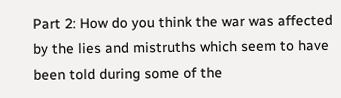Part 2: How do you think the war was affected by the lies and mistruths which seem to have been told during some of the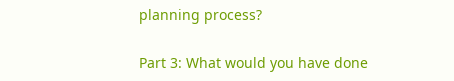planning process?

Part 3: What would you have done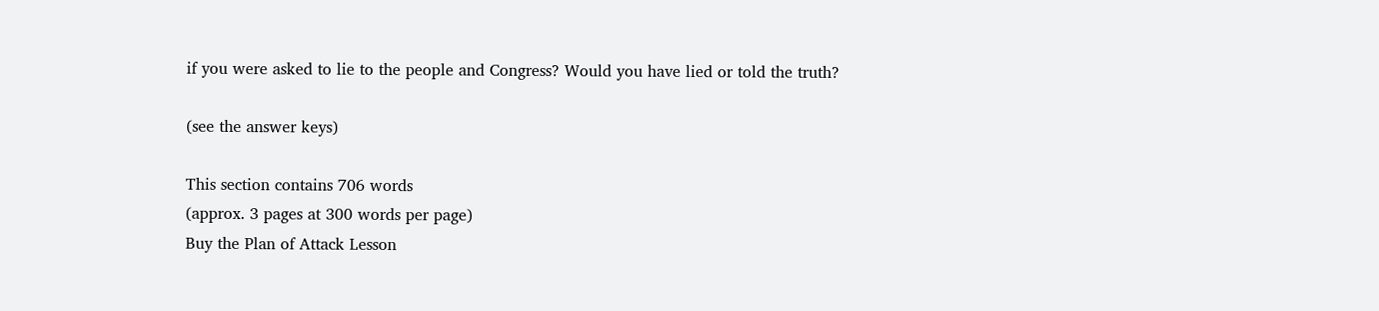if you were asked to lie to the people and Congress? Would you have lied or told the truth?

(see the answer keys)

This section contains 706 words
(approx. 3 pages at 300 words per page)
Buy the Plan of Attack Lesson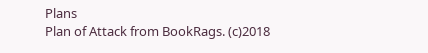Plans
Plan of Attack from BookRags. (c)2018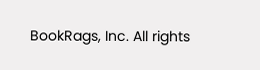BookRags, Inc. All rights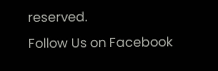reserved.
Follow Us on Facebook